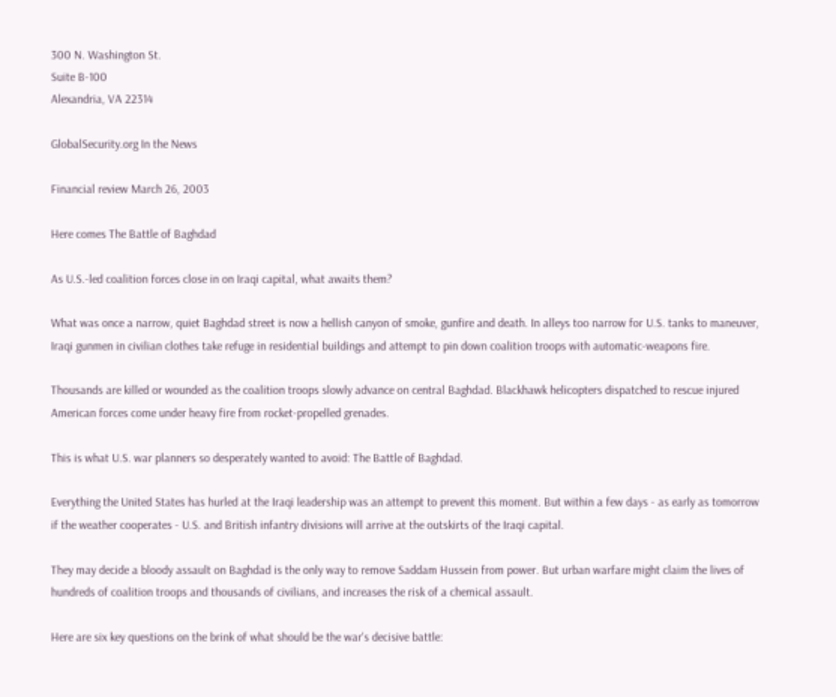300 N. Washington St.
Suite B-100
Alexandria, VA 22314

GlobalSecurity.org In the News

Financial review March 26, 2003

Here comes The Battle of Baghdad

As U.S.-led coalition forces close in on Iraqi capital, what awaits them?

What was once a narrow, quiet Baghdad street is now a hellish canyon of smoke, gunfire and death. In alleys too narrow for U.S. tanks to maneuver, Iraqi gunmen in civilian clothes take refuge in residential buildings and attempt to pin down coalition troops with automatic-weapons fire.

Thousands are killed or wounded as the coalition troops slowly advance on central Baghdad. Blackhawk helicopters dispatched to rescue injured American forces come under heavy fire from rocket-propelled grenades.

This is what U.S. war planners so desperately wanted to avoid: The Battle of Baghdad.

Everything the United States has hurled at the Iraqi leadership was an attempt to prevent this moment. But within a few days - as early as tomorrow if the weather cooperates - U.S. and British infantry divisions will arrive at the outskirts of the Iraqi capital.

They may decide a bloody assault on Baghdad is the only way to remove Saddam Hussein from power. But urban warfare might claim the lives of hundreds of coalition troops and thousands of civilians, and increases the risk of a chemical assault.

Here are six key questions on the brink of what should be the war's decisive battle: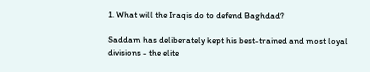1. What will the Iraqis do to defend Baghdad?

Saddam has deliberately kept his best-trained and most loyal divisions - the elite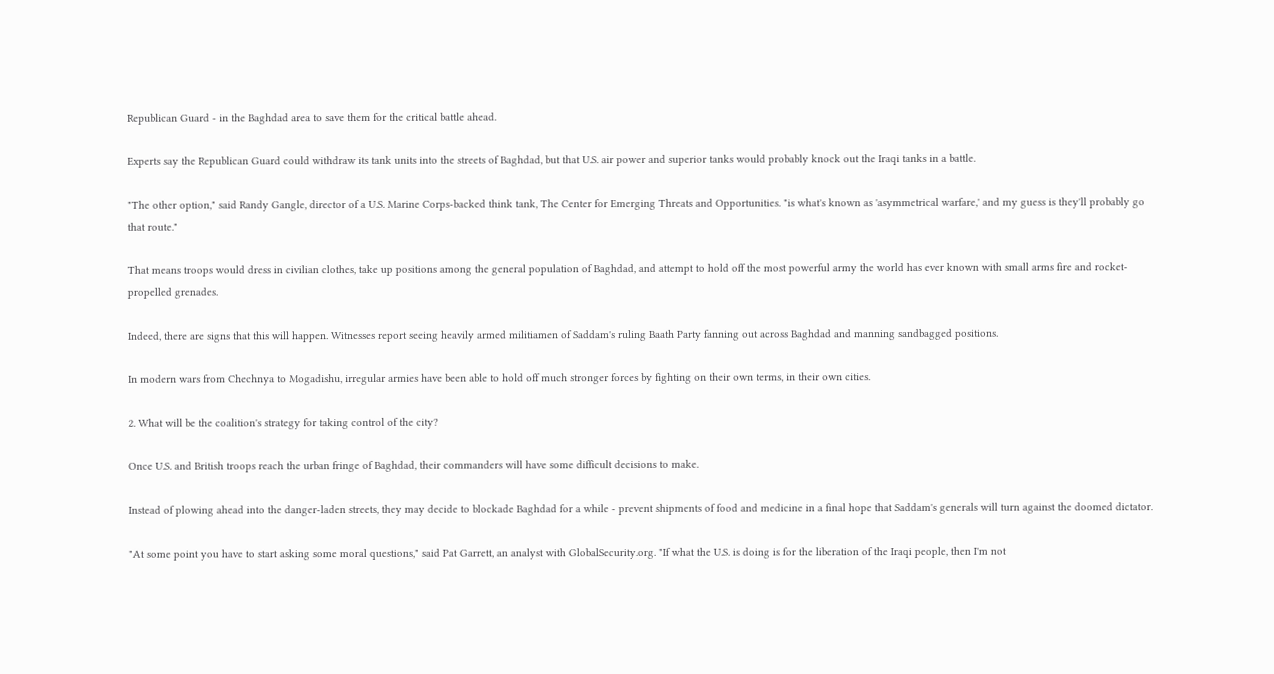Republican Guard - in the Baghdad area to save them for the critical battle ahead.

Experts say the Republican Guard could withdraw its tank units into the streets of Baghdad, but that U.S. air power and superior tanks would probably knock out the Iraqi tanks in a battle.

"The other option," said Randy Gangle, director of a U.S. Marine Corps-backed think tank, The Center for Emerging Threats and Opportunities. "is what's known as 'asymmetrical warfare,' and my guess is they'll probably go that route."

That means troops would dress in civilian clothes, take up positions among the general population of Baghdad, and attempt to hold off the most powerful army the world has ever known with small arms fire and rocket-propelled grenades.

Indeed, there are signs that this will happen. Witnesses report seeing heavily armed militiamen of Saddam's ruling Baath Party fanning out across Baghdad and manning sandbagged positions.

In modern wars from Chechnya to Mogadishu, irregular armies have been able to hold off much stronger forces by fighting on their own terms, in their own cities.

2. What will be the coalition's strategy for taking control of the city?

Once U.S. and British troops reach the urban fringe of Baghdad, their commanders will have some difficult decisions to make.

Instead of plowing ahead into the danger-laden streets, they may decide to blockade Baghdad for a while - prevent shipments of food and medicine in a final hope that Saddam's generals will turn against the doomed dictator.

"At some point you have to start asking some moral questions," said Pat Garrett, an analyst with GlobalSecurity.org. "If what the U.S. is doing is for the liberation of the Iraqi people, then I'm not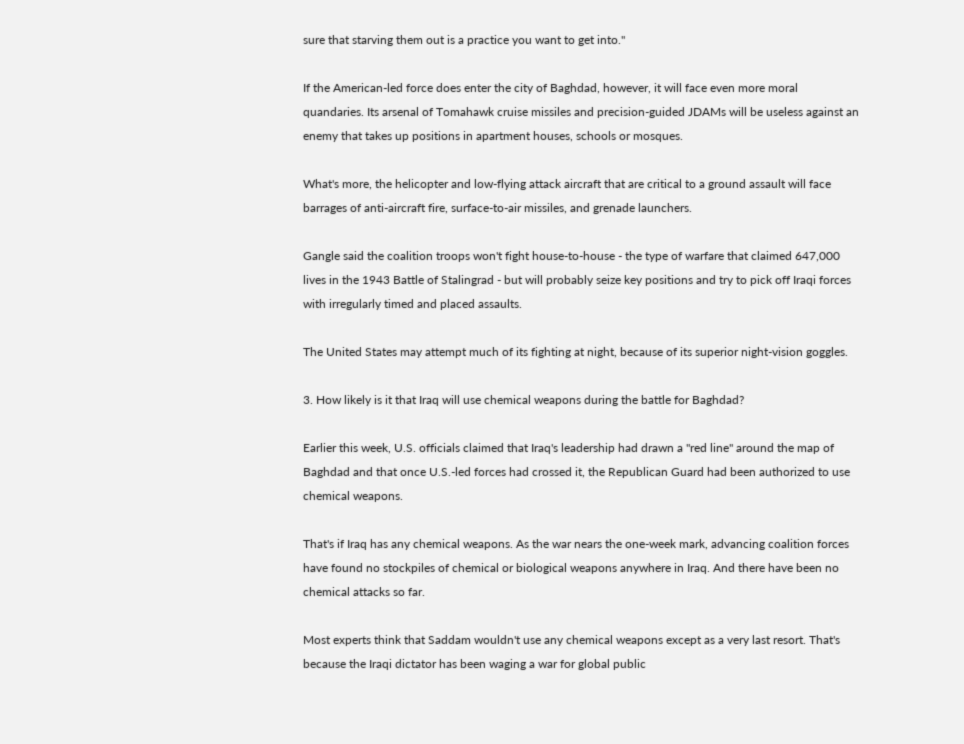sure that starving them out is a practice you want to get into."

If the American-led force does enter the city of Baghdad, however, it will face even more moral quandaries. Its arsenal of Tomahawk cruise missiles and precision-guided JDAMs will be useless against an enemy that takes up positions in apartment houses, schools or mosques.

What's more, the helicopter and low-flying attack aircraft that are critical to a ground assault will face barrages of anti-aircraft fire, surface-to-air missiles, and grenade launchers.

Gangle said the coalition troops won't fight house-to-house - the type of warfare that claimed 647,000 lives in the 1943 Battle of Stalingrad - but will probably seize key positions and try to pick off Iraqi forces with irregularly timed and placed assaults.

The United States may attempt much of its fighting at night, because of its superior night-vision goggles.

3. How likely is it that Iraq will use chemical weapons during the battle for Baghdad?

Earlier this week, U.S. officials claimed that Iraq's leadership had drawn a "red line" around the map of Baghdad and that once U.S.-led forces had crossed it, the Republican Guard had been authorized to use chemical weapons.

That's if Iraq has any chemical weapons. As the war nears the one-week mark, advancing coalition forces have found no stockpiles of chemical or biological weapons anywhere in Iraq. And there have been no chemical attacks so far.

Most experts think that Saddam wouldn't use any chemical weapons except as a very last resort. That's because the Iraqi dictator has been waging a war for global public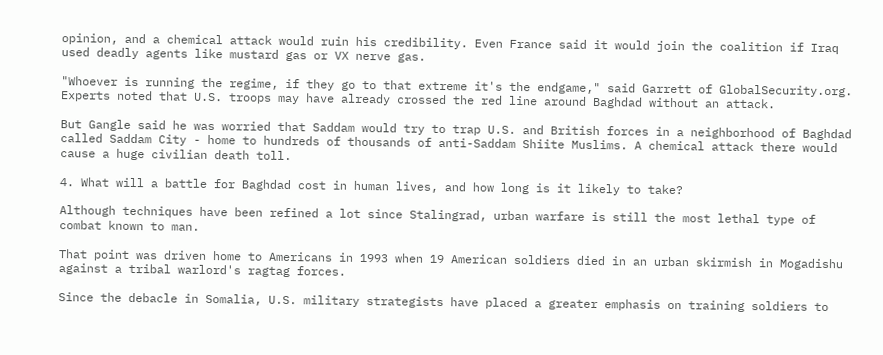opinion, and a chemical attack would ruin his credibility. Even France said it would join the coalition if Iraq used deadly agents like mustard gas or VX nerve gas.

"Whoever is running the regime, if they go to that extreme it's the endgame," said Garrett of GlobalSecurity.org. Experts noted that U.S. troops may have already crossed the red line around Baghdad without an attack.

But Gangle said he was worried that Saddam would try to trap U.S. and British forces in a neighborhood of Baghdad called Saddam City - home to hundreds of thousands of anti-Saddam Shiite Muslims. A chemical attack there would cause a huge civilian death toll.

4. What will a battle for Baghdad cost in human lives, and how long is it likely to take?

Although techniques have been refined a lot since Stalingrad, urban warfare is still the most lethal type of combat known to man.

That point was driven home to Americans in 1993 when 19 American soldiers died in an urban skirmish in Mogadishu against a tribal warlord's ragtag forces.

Since the debacle in Somalia, U.S. military strategists have placed a greater emphasis on training soldiers to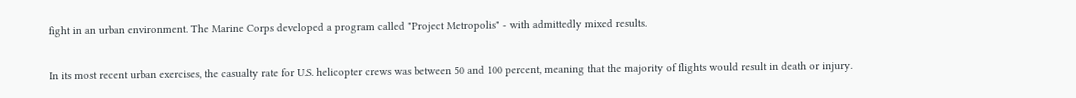fight in an urban environment. The Marine Corps developed a program called "Project Metropolis" - with admittedly mixed results.

In its most recent urban exercises, the casualty rate for U.S. helicopter crews was between 50 and 100 percent, meaning that the majority of flights would result in death or injury.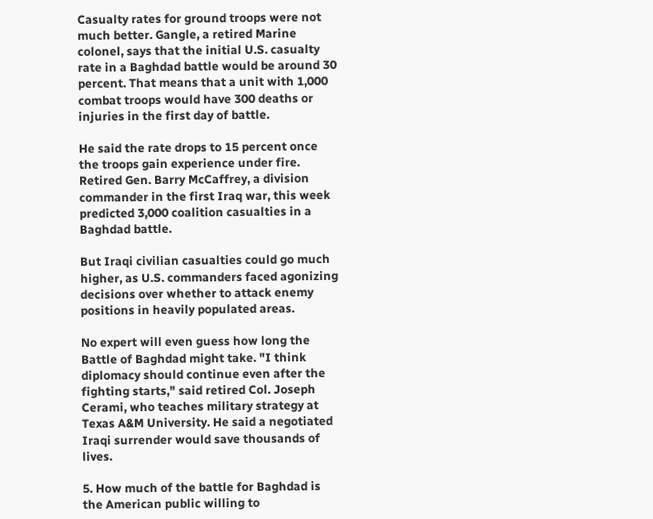Casualty rates for ground troops were not much better. Gangle, a retired Marine colonel, says that the initial U.S. casualty rate in a Baghdad battle would be around 30 percent. That means that a unit with 1,000 combat troops would have 300 deaths or injuries in the first day of battle.

He said the rate drops to 15 percent once the troops gain experience under fire. Retired Gen. Barry McCaffrey, a division commander in the first Iraq war, this week predicted 3,000 coalition casualties in a Baghdad battle.

But Iraqi civilian casualties could go much higher, as U.S. commanders faced agonizing decisions over whether to attack enemy positions in heavily populated areas.

No expert will even guess how long the Battle of Baghdad might take. "I think diplomacy should continue even after the fighting starts," said retired Col. Joseph Cerami, who teaches military strategy at Texas A&M University. He said a negotiated Iraqi surrender would save thousands of lives.

5. How much of the battle for Baghdad is the American public willing to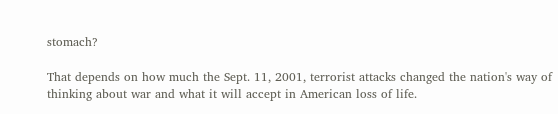stomach?

That depends on how much the Sept. 11, 2001, terrorist attacks changed the nation's way of thinking about war and what it will accept in American loss of life.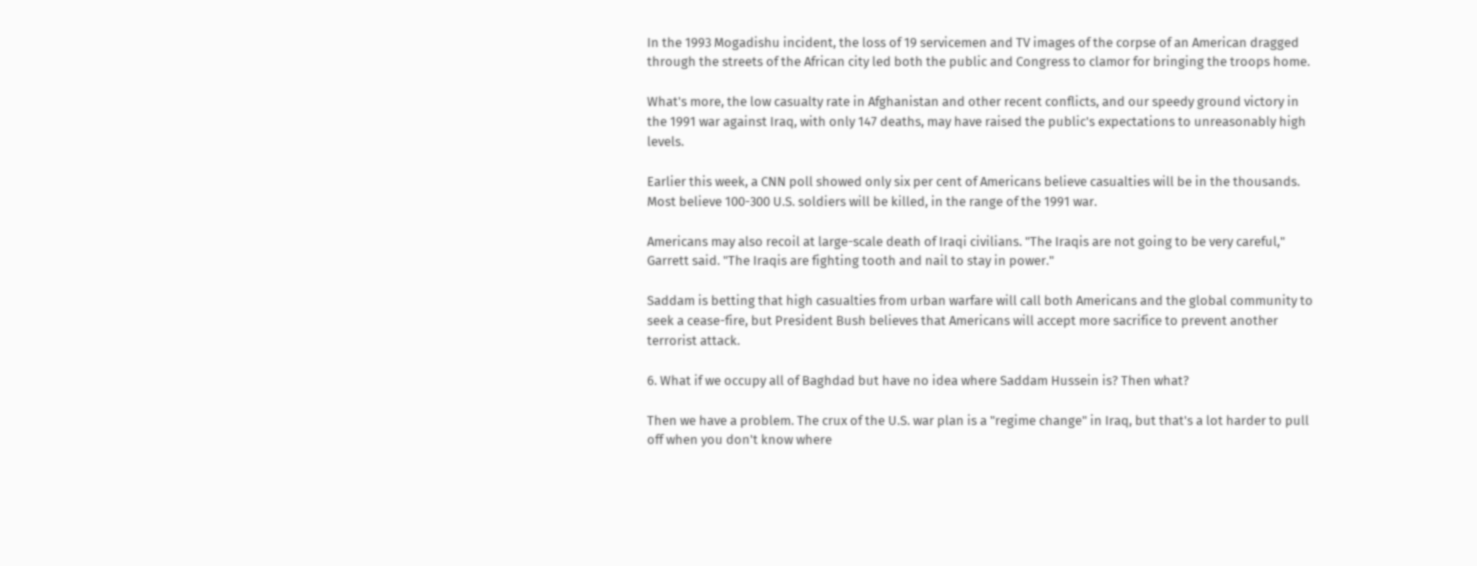In the 1993 Mogadishu incident, the loss of 19 servicemen and TV images of the corpse of an American dragged through the streets of the African city led both the public and Congress to clamor for bringing the troops home.

What's more, the low casualty rate in Afghanistan and other recent conflicts, and our speedy ground victory in the 1991 war against Iraq, with only 147 deaths, may have raised the public's expectations to unreasonably high levels.

Earlier this week, a CNN poll showed only six per cent of Americans believe casualties will be in the thousands. Most believe 100-300 U.S. soldiers will be killed, in the range of the 1991 war.

Americans may also recoil at large-scale death of Iraqi civilians. "The Iraqis are not going to be very careful," Garrett said. "The Iraqis are fighting tooth and nail to stay in power."

Saddam is betting that high casualties from urban warfare will call both Americans and the global community to seek a cease-fire, but President Bush believes that Americans will accept more sacrifice to prevent another terrorist attack.

6. What if we occupy all of Baghdad but have no idea where Saddam Hussein is? Then what?

Then we have a problem. The crux of the U.S. war plan is a "regime change" in Iraq, but that's a lot harder to pull off when you don't know where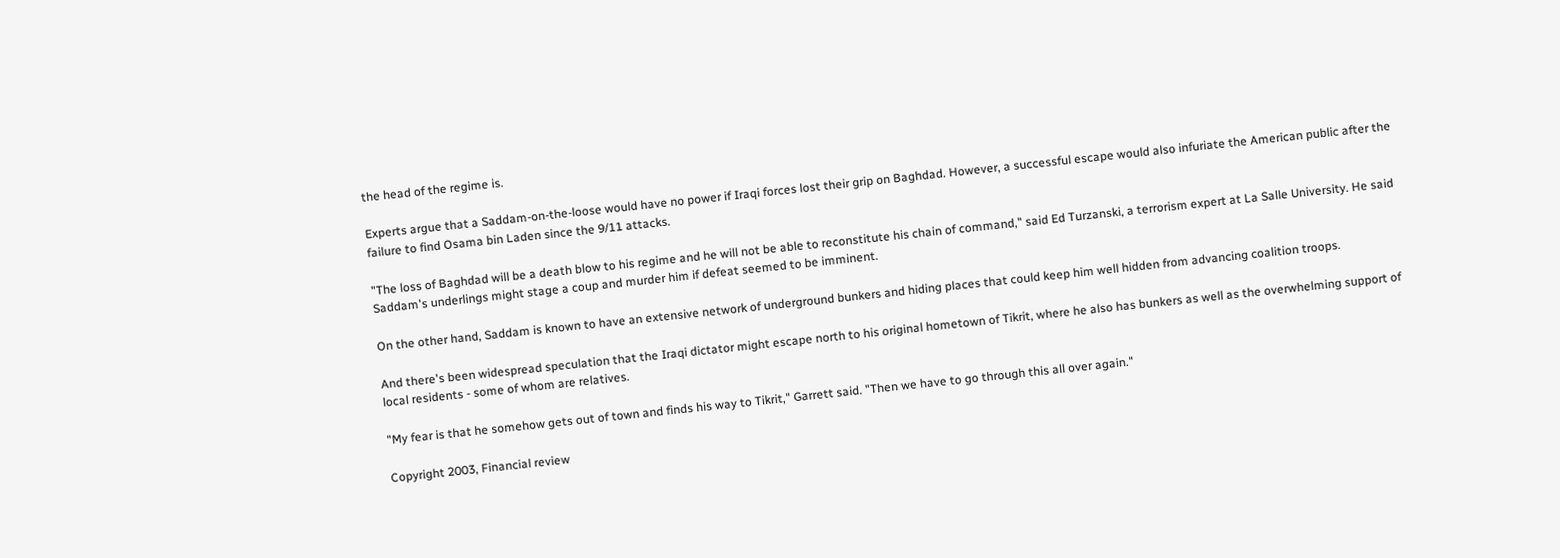the head of the regime is.

Experts argue that a Saddam-on-the-loose would have no power if Iraqi forces lost their grip on Baghdad. However, a successful escape would also infuriate the American public after the failure to find Osama bin Laden since the 9/11 attacks.

"The loss of Baghdad will be a death blow to his regime and he will not be able to reconstitute his chain of command," said Ed Turzanski, a terrorism expert at La Salle University. He said Saddam's underlings might stage a coup and murder him if defeat seemed to be imminent.

On the other hand, Saddam is known to have an extensive network of underground bunkers and hiding places that could keep him well hidden from advancing coalition troops.

And there's been widespread speculation that the Iraqi dictator might escape north to his original hometown of Tikrit, where he also has bunkers as well as the overwhelming support of local residents - some of whom are relatives.

"My fear is that he somehow gets out of town and finds his way to Tikrit," Garrett said. "Then we have to go through this all over again."

Copyright 2003, Financial review